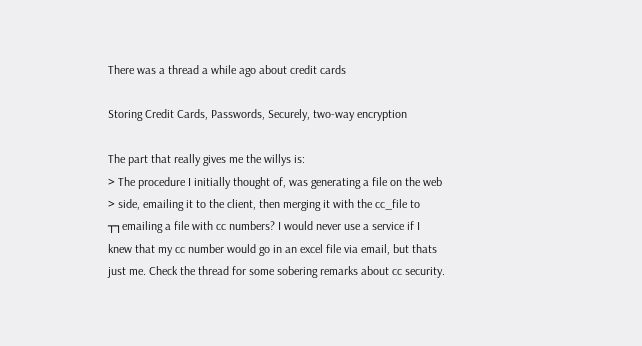There was a thread a while ago about credit cards

Storing Credit Cards, Passwords, Securely, two-way encryption

The part that really gives me the willys is:
> The procedure I initially thought of, was generating a file on the web
> side, emailing it to the client, then merging it with the cc_file to
┬┐emailing a file with cc numbers? I would never use a service if I
knew that my cc number would go in an excel file via email, but thats
just me. Check the thread for some sobering remarks about cc security.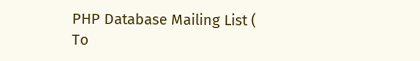PHP Database Mailing List (
To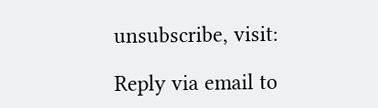unsubscribe, visit:

Reply via email to